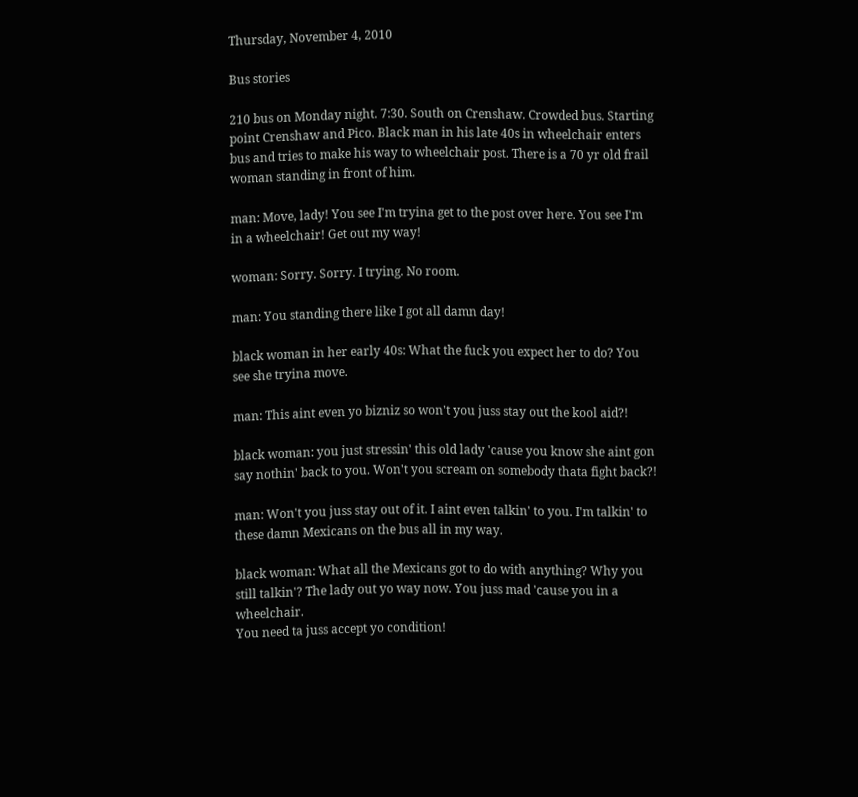Thursday, November 4, 2010

Bus stories

210 bus on Monday night. 7:30. South on Crenshaw. Crowded bus. Starting point Crenshaw and Pico. Black man in his late 40s in wheelchair enters bus and tries to make his way to wheelchair post. There is a 70 yr old frail woman standing in front of him.

man: Move, lady! You see I'm tryina get to the post over here. You see I'm in a wheelchair! Get out my way!

woman: Sorry. Sorry. I trying. No room.

man: You standing there like I got all damn day!

black woman in her early 40s: What the fuck you expect her to do? You see she tryina move.

man: This aint even yo bizniz so won't you juss stay out the kool aid?!

black woman: you just stressin' this old lady 'cause you know she aint gon say nothin' back to you. Won't you scream on somebody thata fight back?!

man: Won't you juss stay out of it. I aint even talkin' to you. I'm talkin' to these damn Mexicans on the bus all in my way.

black woman: What all the Mexicans got to do with anything? Why you still talkin'? The lady out yo way now. You juss mad 'cause you in a wheelchair.
You need ta juss accept yo condition!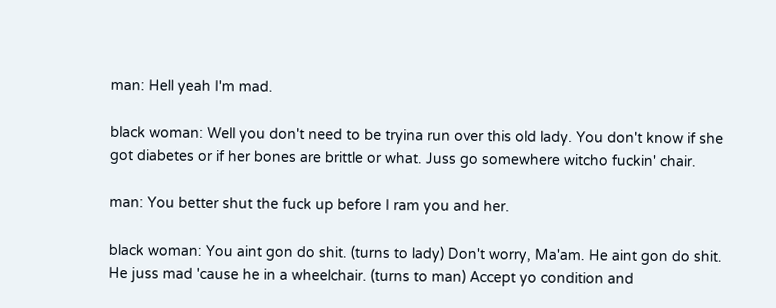man: Hell yeah I'm mad.

black woman: Well you don't need to be tryina run over this old lady. You don't know if she got diabetes or if her bones are brittle or what. Juss go somewhere witcho fuckin' chair.

man: You better shut the fuck up before I ram you and her.

black woman: You aint gon do shit. (turns to lady) Don't worry, Ma'am. He aint gon do shit. He juss mad 'cause he in a wheelchair. (turns to man) Accept yo condition and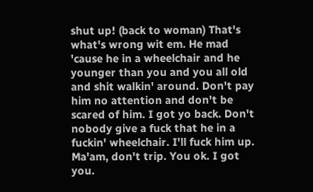shut up! (back to woman) That's what's wrong wit em. He mad 'cause he in a wheelchair and he younger than you and you all old and shit walkin' around. Don't pay him no attention and don't be scared of him. I got yo back. Don't nobody give a fuck that he in a fuckin' wheelchair. I'll fuck him up. Ma'am, don't trip. You ok. I got you.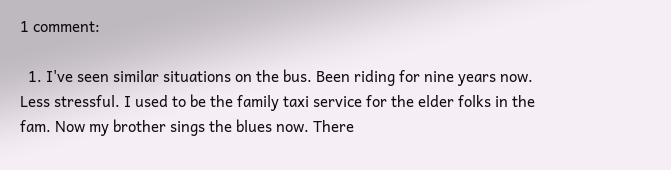1 comment:

  1. I've seen similar situations on the bus. Been riding for nine years now. Less stressful. I used to be the family taxi service for the elder folks in the fam. Now my brother sings the blues now. There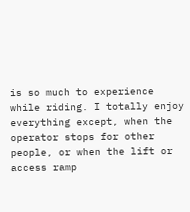is so much to experience while riding. I totally enjoy everything except, when the operator stops for other people, or when the lift or access ramp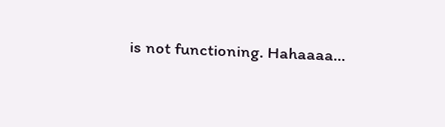is not functioning. Hahaaaa...